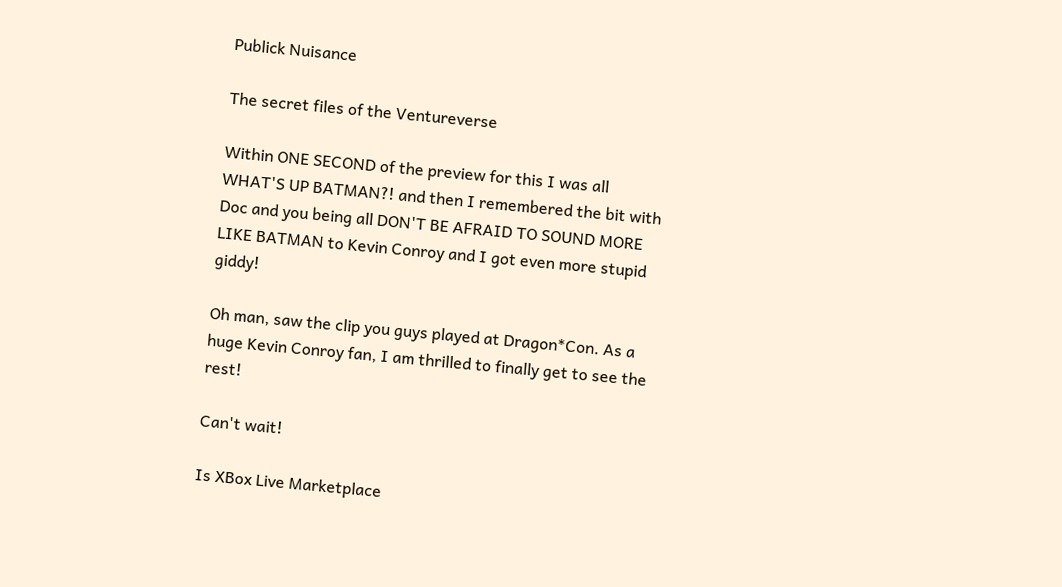Publick Nuisance

The secret files of the Ventureverse

Within ONE SECOND of the preview for this I was all WHAT'S UP BATMAN?! and then I remembered the bit with Doc and you being all DON'T BE AFRAID TO SOUND MORE LIKE BATMAN to Kevin Conroy and I got even more stupid giddy!

Oh man, saw the clip you guys played at Dragon*Con. As a huge Kevin Conroy fan, I am thrilled to finally get to see the rest!

Can't wait!

Is XBox Live Marketplace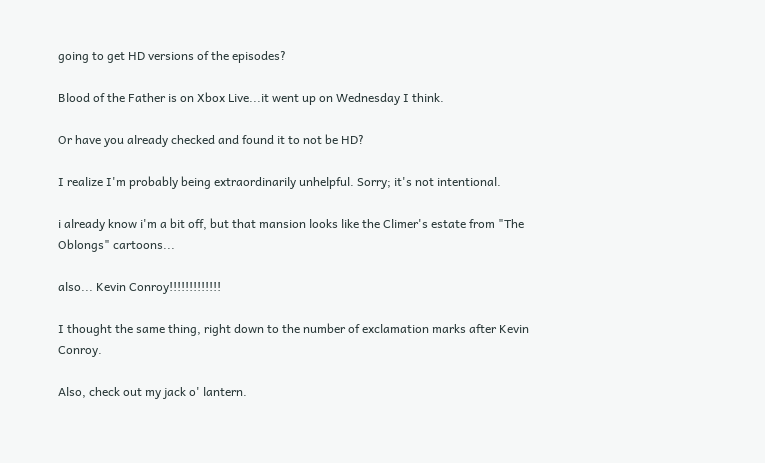going to get HD versions of the episodes?

Blood of the Father is on Xbox Live...it went up on Wednesday I think.

Or have you already checked and found it to not be HD?

I realize I'm probably being extraordinarily unhelpful. Sorry; it's not intentional.

i already know i'm a bit off, but that mansion looks like the Climer's estate from "The Oblongs" cartoons...

also... Kevin Conroy!!!!!!!!!!!!!

I thought the same thing, right down to the number of exclamation marks after Kevin Conroy.

Also, check out my jack o' lantern.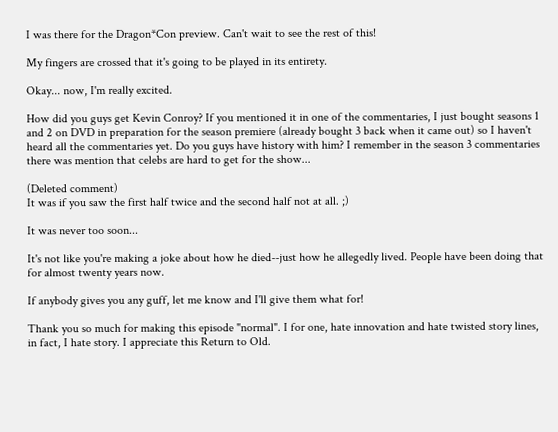I was there for the Dragon*Con preview. Can't wait to see the rest of this!

My fingers are crossed that it's going to be played in its entirety.

Okay... now, I'm really excited.

How did you guys get Kevin Conroy? If you mentioned it in one of the commentaries, I just bought seasons 1 and 2 on DVD in preparation for the season premiere (already bought 3 back when it came out) so I haven't heard all the commentaries yet. Do you guys have history with him? I remember in the season 3 commentaries there was mention that celebs are hard to get for the show...

(Deleted comment)
It was if you saw the first half twice and the second half not at all. ;)

It was never too soon...

It's not like you're making a joke about how he died--just how he allegedly lived. People have been doing that for almost twenty years now.

If anybody gives you any guff, let me know and I'll give them what for!

Thank you so much for making this episode "normal". I for one, hate innovation and hate twisted story lines, in fact, I hate story. I appreciate this Return to Old.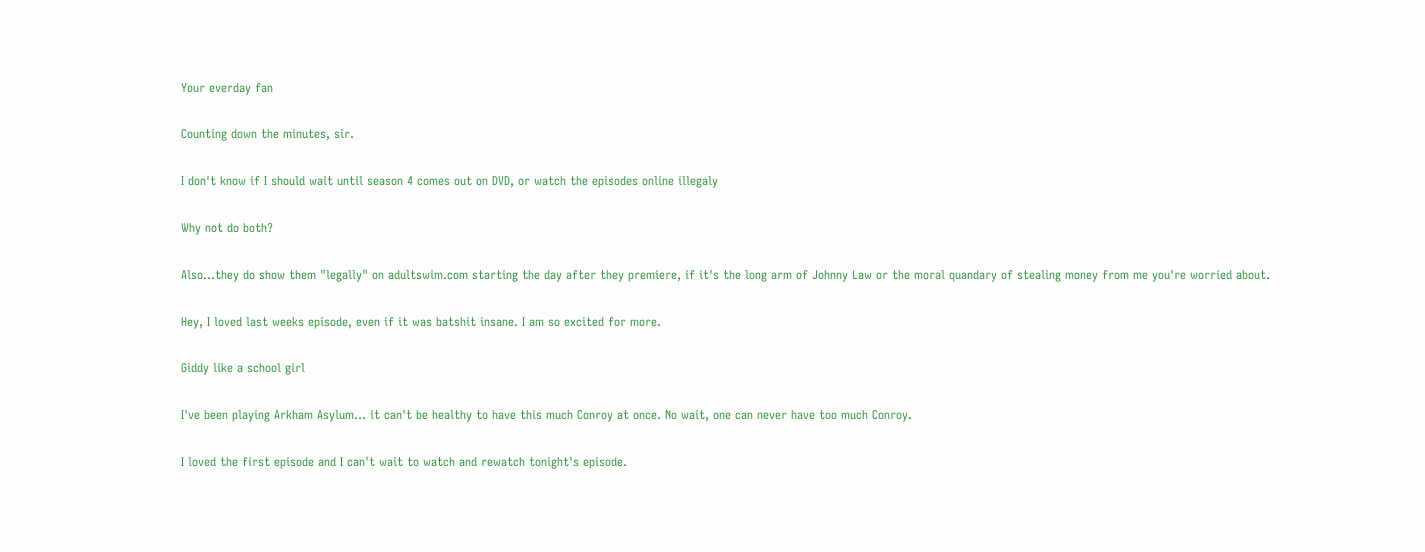Your everday fan

Counting down the minutes, sir.

I don't know if I should wait until season 4 comes out on DVD, or watch the episodes online illegaly

Why not do both?

Also...they do show them "legally" on adultswim.com starting the day after they premiere, if it's the long arm of Johnny Law or the moral quandary of stealing money from me you're worried about.

Hey, I loved last weeks episode, even if it was batshit insane. I am so excited for more.

Giddy like a school girl

I've been playing Arkham Asylum... it can't be healthy to have this much Conroy at once. No wait, one can never have too much Conroy.

I loved the first episode and I can't wait to watch and rewatch tonight's episode.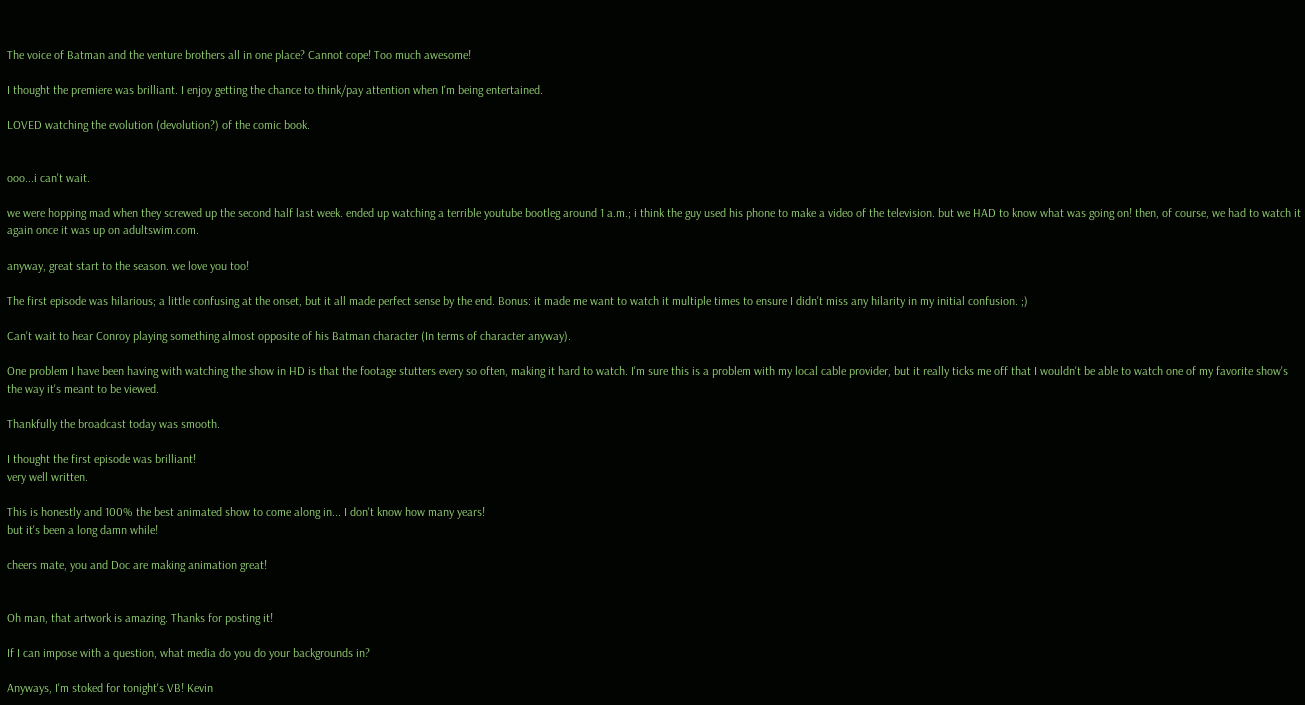The voice of Batman and the venture brothers all in one place? Cannot cope! Too much awesome!

I thought the premiere was brilliant. I enjoy getting the chance to think/pay attention when I'm being entertained.

LOVED watching the evolution (devolution?) of the comic book.


ooo...i can't wait.

we were hopping mad when they screwed up the second half last week. ended up watching a terrible youtube bootleg around 1 a.m.; i think the guy used his phone to make a video of the television. but we HAD to know what was going on! then, of course, we had to watch it again once it was up on adultswim.com.

anyway, great start to the season. we love you too!

The first episode was hilarious; a little confusing at the onset, but it all made perfect sense by the end. Bonus: it made me want to watch it multiple times to ensure I didn't miss any hilarity in my initial confusion. ;)

Can't wait to hear Conroy playing something almost opposite of his Batman character (In terms of character anyway).

One problem I have been having with watching the show in HD is that the footage stutters every so often, making it hard to watch. I'm sure this is a problem with my local cable provider, but it really ticks me off that I wouldn't be able to watch one of my favorite show's the way it's meant to be viewed.

Thankfully the broadcast today was smooth.

I thought the first episode was brilliant!
very well written.

This is honestly and 100% the best animated show to come along in... I don't know how many years!
but it's been a long damn while!

cheers mate, you and Doc are making animation great!


Oh man, that artwork is amazing. Thanks for posting it!

If I can impose with a question, what media do you do your backgrounds in?

Anyways, I'm stoked for tonight's VB! Kevin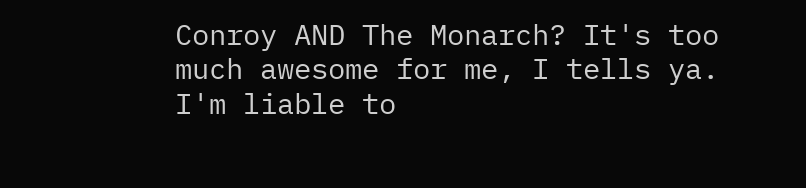Conroy AND The Monarch? It's too much awesome for me, I tells ya. I'm liable to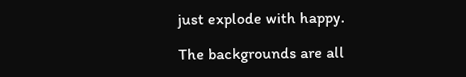just explode with happy.

The backgrounds are all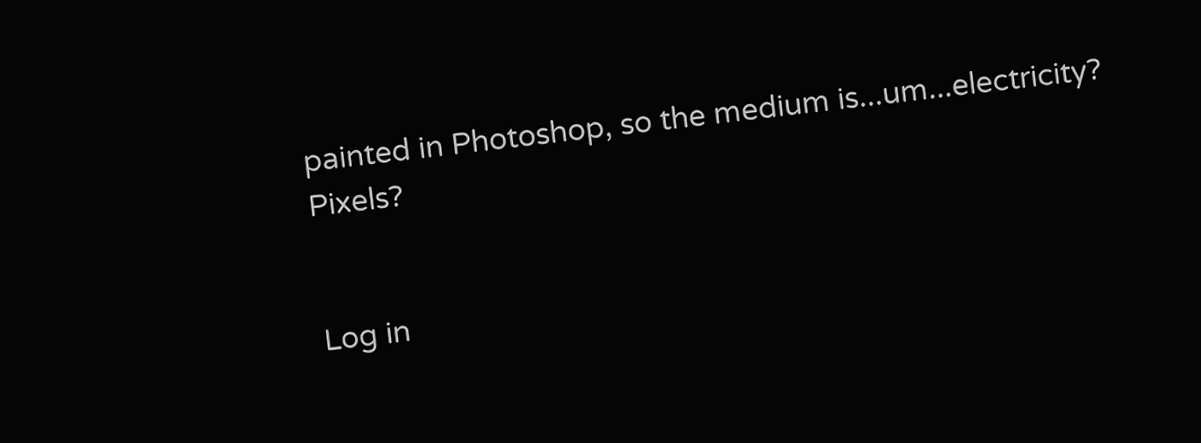painted in Photoshop, so the medium is...um...electricity? Pixels?


Log in